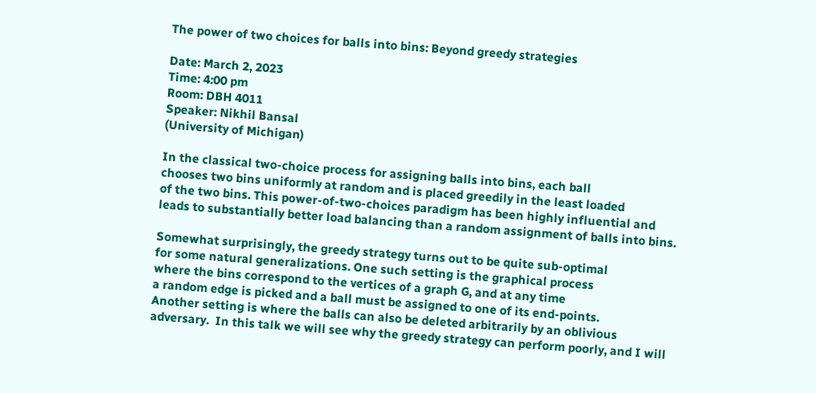The power of two choices for balls into bins: Beyond greedy strategies

Date: March 2, 2023
Time: 4:00 pm
Room: DBH 4011
Speaker: Nikhil Bansal
(University of Michigan)

In the classical two-choice process for assigning balls into bins, each ball
chooses two bins uniformly at random and is placed greedily in the least loaded
of the two bins. This power-of-two-choices paradigm has been highly influential and
leads to substantially better load balancing than a random assignment of balls into bins.

Somewhat surprisingly, the greedy strategy turns out to be quite sub-optimal
for some natural generalizations. One such setting is the graphical process
where the bins correspond to the vertices of a graph G, and at any time
a random edge is picked and a ball must be assigned to one of its end-points.
Another setting is where the balls can also be deleted arbitrarily by an oblivious
adversary.  In this talk we will see why the greedy strategy can perform poorly, and I will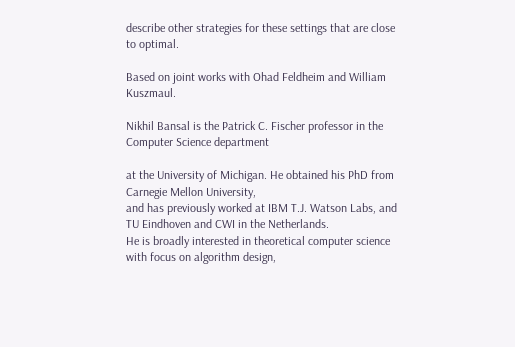describe other strategies for these settings that are close to optimal.

Based on joint works with Ohad Feldheim and William Kuszmaul.

Nikhil Bansal is the Patrick C. Fischer professor in the Computer Science department

at the University of Michigan. He obtained his PhD from Carnegie Mellon University,
and has previously worked at IBM T.J. Watson Labs, and TU Eindhoven and CWI in the Netherlands.
He is broadly interested in theoretical computer science with focus on algorithm design,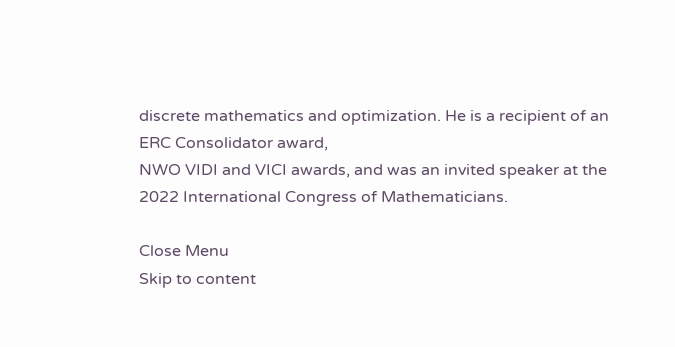discrete mathematics and optimization. He is a recipient of an ERC Consolidator award,
NWO VIDI and VICI awards, and was an invited speaker at the 2022 International Congress of Mathematicians.

Close Menu
Skip to content